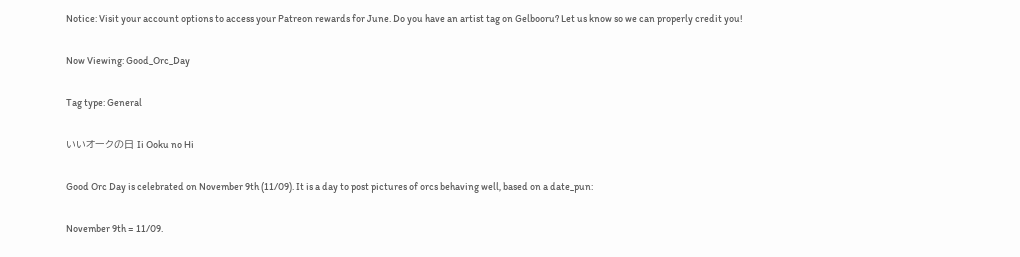Notice: Visit your account options to access your Patreon rewards for June. Do you have an artist tag on Gelbooru? Let us know so we can properly credit you!

Now Viewing: Good_Orc_Day

Tag type: General

いいオークの日 Ii Ooku no Hi

Good Orc Day is celebrated on November 9th (11/09). It is a day to post pictures of orcs behaving well, based on a date_pun:

November 9th = 11/09.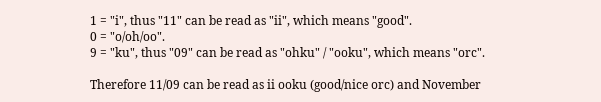1 = "i", thus "11" can be read as "ii", which means "good".
0 = "o/oh/oo".
9 = "ku", thus "09" can be read as "ohku" / "ooku", which means "orc".

Therefore 11/09 can be read as ii ooku (good/nice orc) and November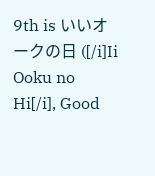9th is いいオークの日 ([/i]Ii Ooku no Hi[/i], Good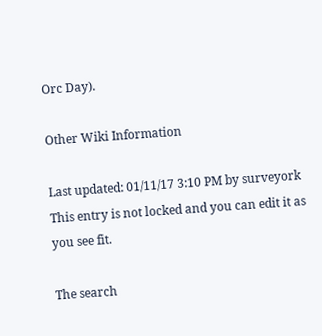Orc Day).

Other Wiki Information

Last updated: 01/11/17 3:10 PM by surveyork
This entry is not locked and you can edit it as you see fit.

The search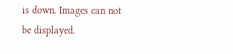is down. Images can not be displayed.